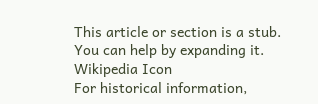This article or section is a stub. You can help by expanding it.
Wikipedia Icon
For historical information,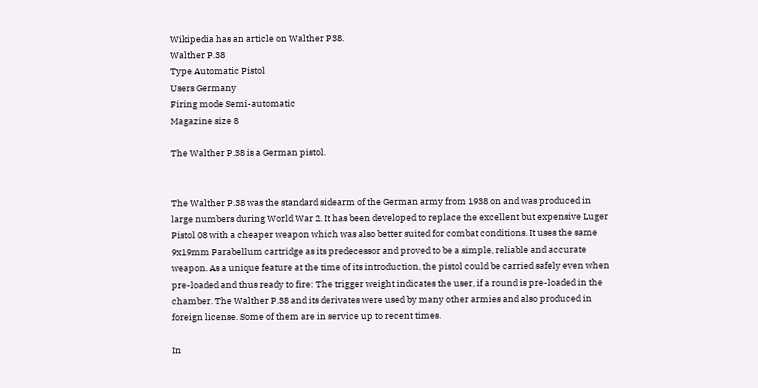Wikipedia has an article on Walther P38.
Walther P.38
Type Automatic Pistol
Users Germany
Firing mode Semi-automatic
Magazine size 8

The Walther P.38 is a German pistol.


The Walther P.38 was the standard sidearm of the German army from 1938 on and was produced in large numbers during World War 2. It has been developed to replace the excellent but expensive Luger Pistol 08 with a cheaper weapon which was also better suited for combat conditions. It uses the same 9x19mm Parabellum cartridge as its predecessor and proved to be a simple, reliable and accurate weapon. As a unique feature at the time of its introduction, the pistol could be carried safely even when pre-loaded and thus ready to fire: The trigger weight indicates the user, if a round is pre-loaded in the chamber. The Walther P.38 and its derivates were used by many other armies and also produced in foreign license. Some of them are in service up to recent times.

In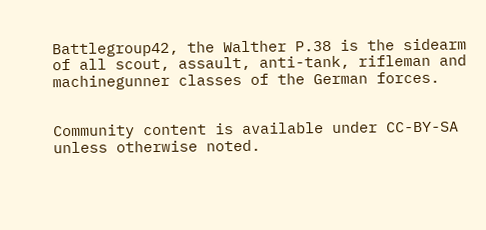Battlegroup42, the Walther P.38 is the sidearm of all scout, assault, anti-tank, rifleman and machinegunner classes of the German forces.


Community content is available under CC-BY-SA unless otherwise noted.